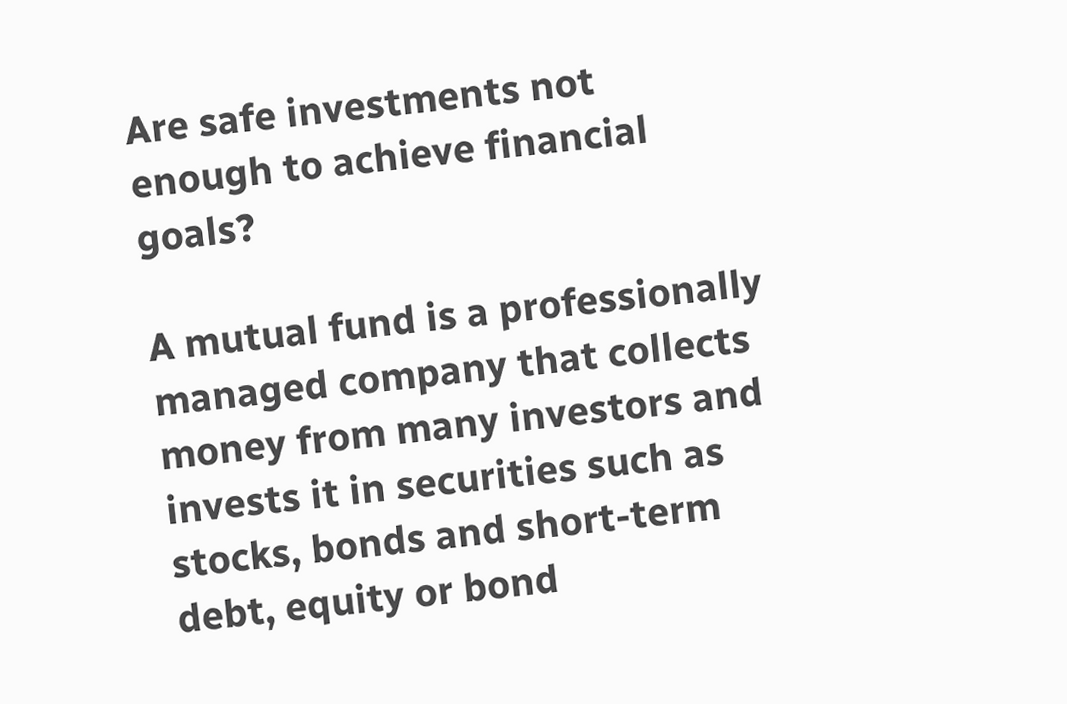Are safe investments not enough to achieve financial goals?

A mutual fund is a professionally managed company that collects money from many investors and invests it in securities such as stocks, bonds and short-term debt, equity or bond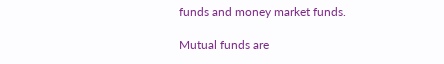funds and money market funds.

Mutual funds are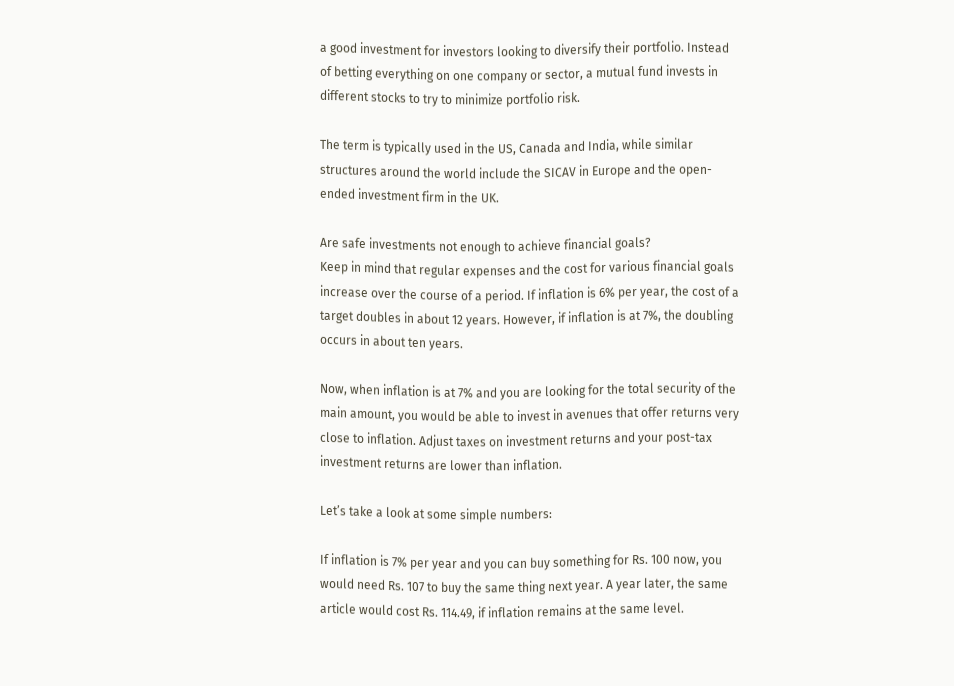a good investment for investors looking to diversify their portfolio. Instead of betting everything on one company or sector, a mutual fund invests in different stocks to try to minimize portfolio risk.

The term is typically used in the US, Canada and India, while similar structures around the world include the SICAV in Europe and the open-ended investment firm in the UK.

Are safe investments not enough to achieve financial goals?
Keep in mind that regular expenses and the cost for various financial goals increase over the course of a period. If inflation is 6% per year, the cost of a target doubles in about 12 years. However, if inflation is at 7%, the doubling occurs in about ten years.

Now, when inflation is at 7% and you are looking for the total security of the main amount, you would be able to invest in avenues that offer returns very close to inflation. Adjust taxes on investment returns and your post-tax investment returns are lower than inflation.

Let’s take a look at some simple numbers:

If inflation is 7% per year and you can buy something for Rs. 100 now, you would need Rs. 107 to buy the same thing next year. A year later, the same article would cost Rs. 114.49, if inflation remains at the same level.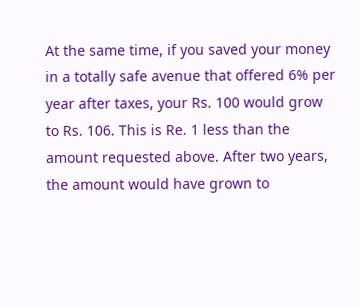At the same time, if you saved your money in a totally safe avenue that offered 6% per year after taxes, your Rs. 100 would grow to Rs. 106. This is Re. 1 less than the amount requested above. After two years, the amount would have grown to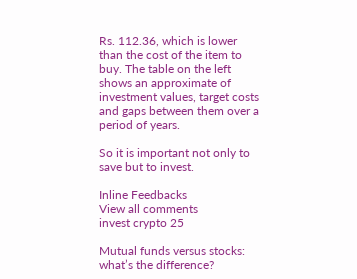Rs. 112.36, which is lower than the cost of the item to buy. The table on the left shows an approximate of investment values, target costs and gaps between them over a period of years.

So it is important not only to save but to invest.

Inline Feedbacks
View all comments
invest crypto 25

Mutual funds versus stocks: what’s the difference?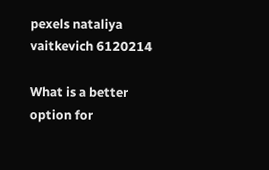pexels nataliya vaitkevich 6120214

What is a better option for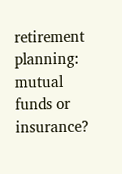retirement planning: mutual funds or insurance?